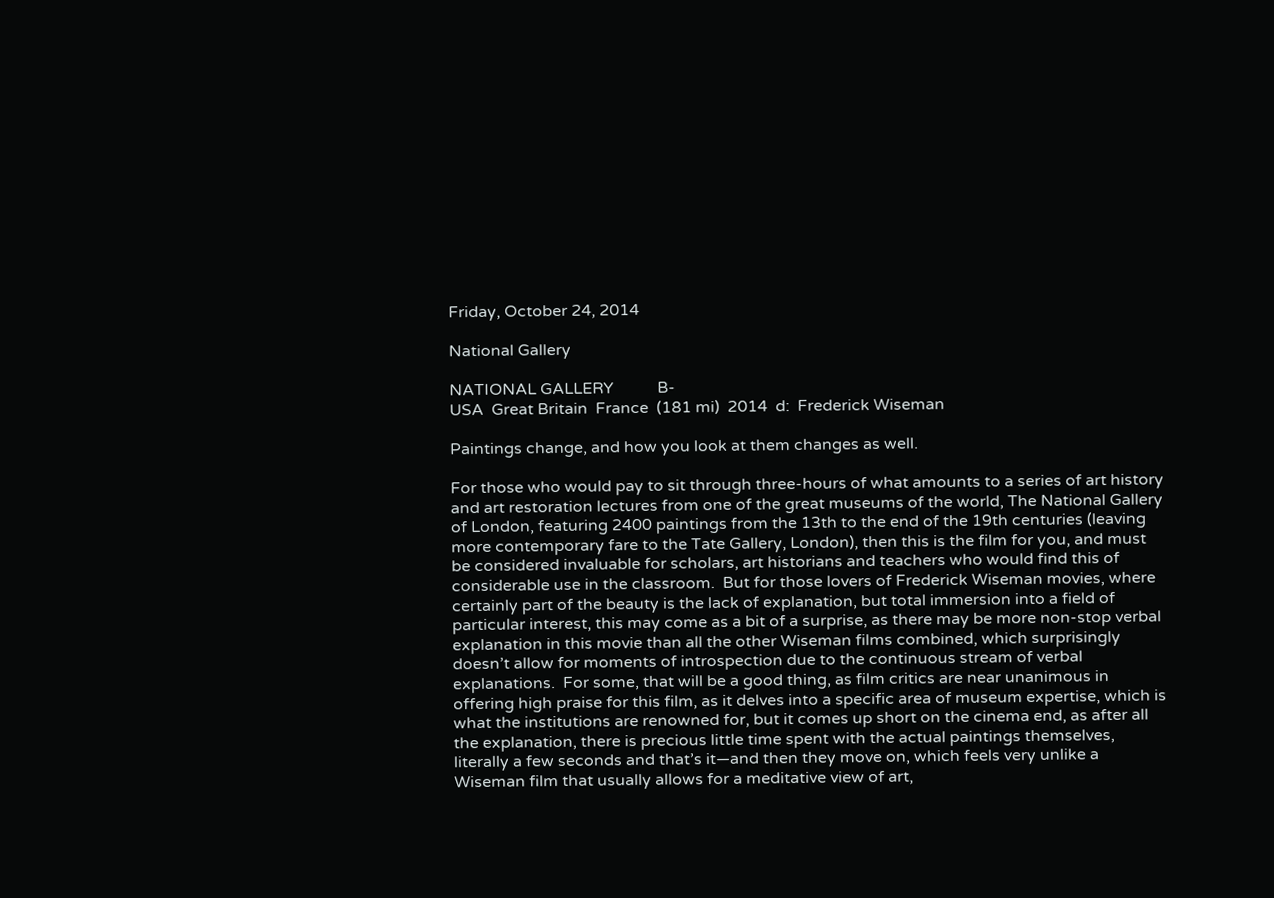Friday, October 24, 2014

National Gallery

NATIONAL GALLERY           B-
USA  Great Britain  France  (181 mi)  2014  d:  Frederick Wiseman

Paintings change, and how you look at them changes as well.

For those who would pay to sit through three-hours of what amounts to a series of art history and art restoration lectures from one of the great museums of the world, The National Gallery of London, featuring 2400 paintings from the 13th to the end of the 19th centuries (leaving more contemporary fare to the Tate Gallery, London), then this is the film for you, and must be considered invaluable for scholars, art historians and teachers who would find this of considerable use in the classroom.  But for those lovers of Frederick Wiseman movies, where certainly part of the beauty is the lack of explanation, but total immersion into a field of particular interest, this may come as a bit of a surprise, as there may be more non-stop verbal explanation in this movie than all the other Wiseman films combined, which surprisingly doesn’t allow for moments of introspection due to the continuous stream of verbal explanations.  For some, that will be a good thing, as film critics are near unanimous in offering high praise for this film, as it delves into a specific area of museum expertise, which is what the institutions are renowned for, but it comes up short on the cinema end, as after all the explanation, there is precious little time spent with the actual paintings themselves, literally a few seconds and that’s it—and then they move on, which feels very unlike a Wiseman film that usually allows for a meditative view of art,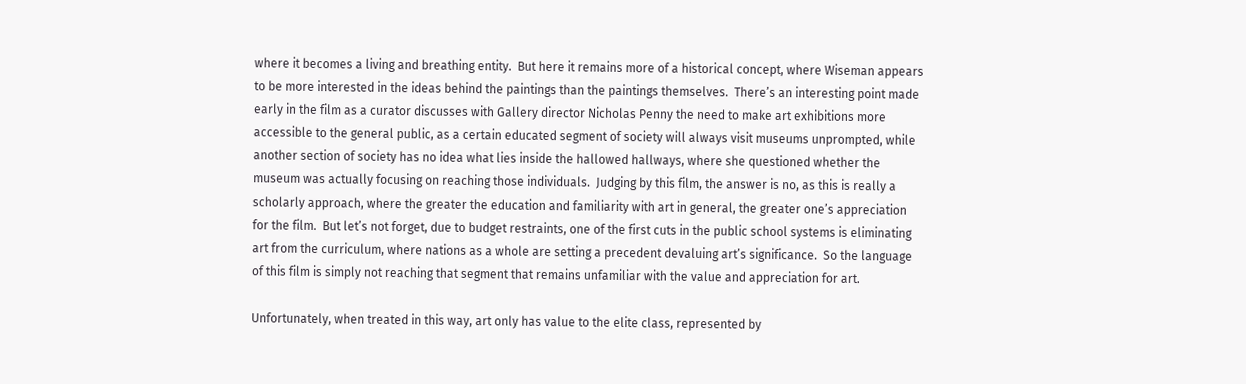where it becomes a living and breathing entity.  But here it remains more of a historical concept, where Wiseman appears to be more interested in the ideas behind the paintings than the paintings themselves.  There’s an interesting point made early in the film as a curator discusses with Gallery director Nicholas Penny the need to make art exhibitions more accessible to the general public, as a certain educated segment of society will always visit museums unprompted, while another section of society has no idea what lies inside the hallowed hallways, where she questioned whether the museum was actually focusing on reaching those individuals.  Judging by this film, the answer is no, as this is really a scholarly approach, where the greater the education and familiarity with art in general, the greater one’s appreciation for the film.  But let’s not forget, due to budget restraints, one of the first cuts in the public school systems is eliminating art from the curriculum, where nations as a whole are setting a precedent devaluing art’s significance.  So the language of this film is simply not reaching that segment that remains unfamiliar with the value and appreciation for art.

Unfortunately, when treated in this way, art only has value to the elite class, represented by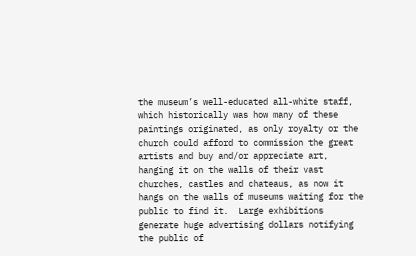the museum’s well-educated all-white staff, which historically was how many of these paintings originated, as only royalty or the church could afford to commission the great artists and buy and/or appreciate art, hanging it on the walls of their vast churches, castles and chateaus, as now it hangs on the walls of museums waiting for the public to find it.  Large exhibitions generate huge advertising dollars notifying the public of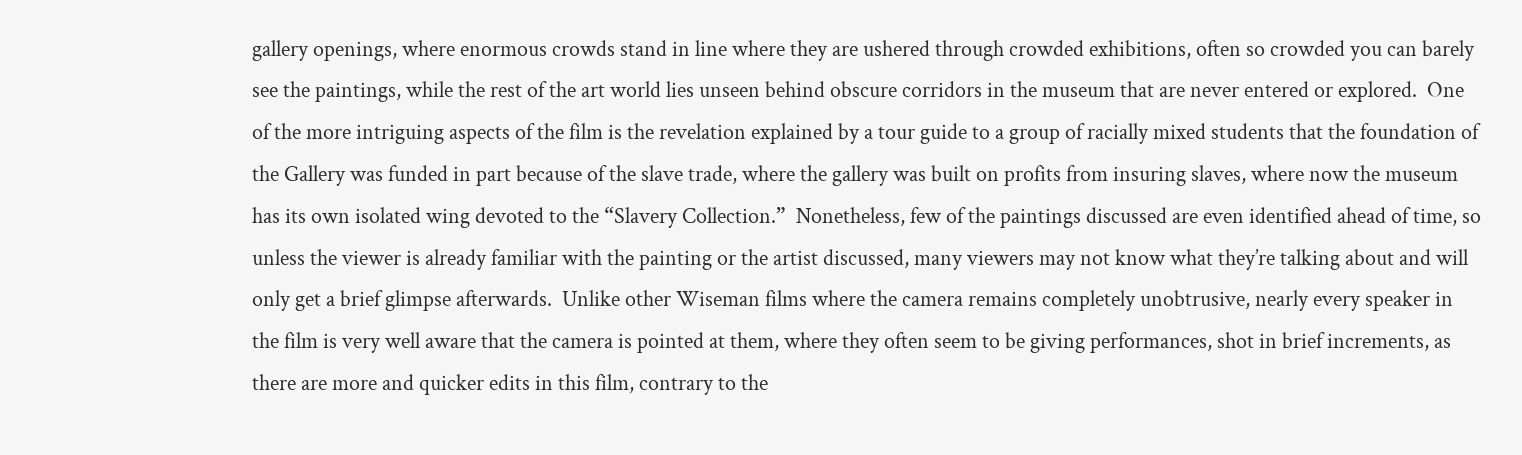gallery openings, where enormous crowds stand in line where they are ushered through crowded exhibitions, often so crowded you can barely see the paintings, while the rest of the art world lies unseen behind obscure corridors in the museum that are never entered or explored.  One of the more intriguing aspects of the film is the revelation explained by a tour guide to a group of racially mixed students that the foundation of the Gallery was funded in part because of the slave trade, where the gallery was built on profits from insuring slaves, where now the museum has its own isolated wing devoted to the “Slavery Collection.”  Nonetheless, few of the paintings discussed are even identified ahead of time, so unless the viewer is already familiar with the painting or the artist discussed, many viewers may not know what they’re talking about and will only get a brief glimpse afterwards.  Unlike other Wiseman films where the camera remains completely unobtrusive, nearly every speaker in the film is very well aware that the camera is pointed at them, where they often seem to be giving performances, shot in brief increments, as there are more and quicker edits in this film, contrary to the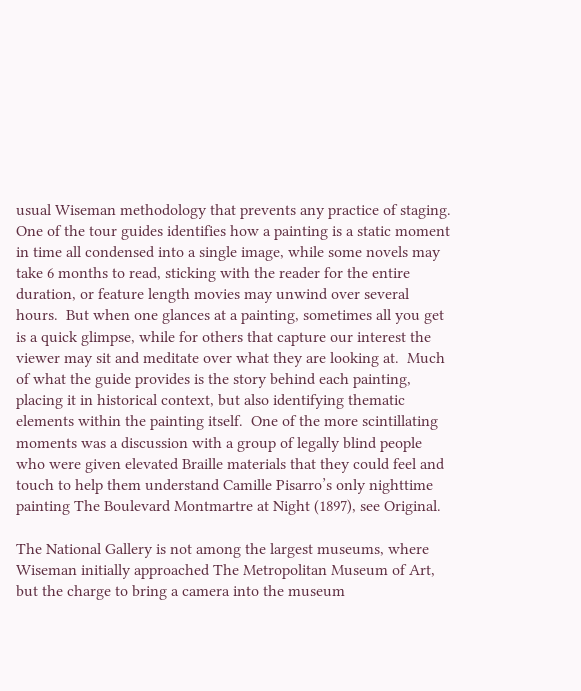usual Wiseman methodology that prevents any practice of staging.  One of the tour guides identifies how a painting is a static moment in time all condensed into a single image, while some novels may take 6 months to read, sticking with the reader for the entire duration, or feature length movies may unwind over several hours.  But when one glances at a painting, sometimes all you get is a quick glimpse, while for others that capture our interest the viewer may sit and meditate over what they are looking at.  Much of what the guide provides is the story behind each painting, placing it in historical context, but also identifying thematic elements within the painting itself.  One of the more scintillating moments was a discussion with a group of legally blind people who were given elevated Braille materials that they could feel and touch to help them understand Camille Pisarro’s only nighttime painting The Boulevard Montmartre at Night (1897), see Original.

The National Gallery is not among the largest museums, where Wiseman initially approached The Metropolitan Museum of Art, but the charge to bring a camera into the museum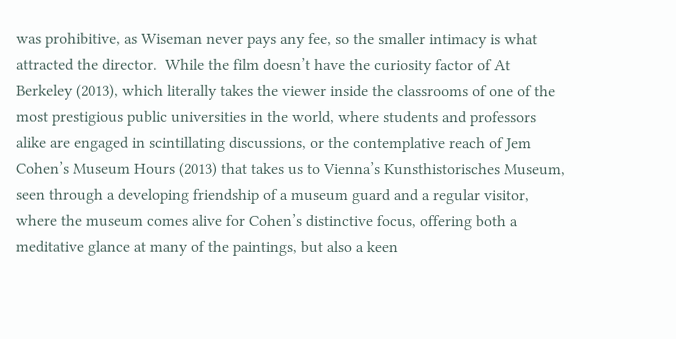was prohibitive, as Wiseman never pays any fee, so the smaller intimacy is what attracted the director.  While the film doesn’t have the curiosity factor of At Berkeley (2013), which literally takes the viewer inside the classrooms of one of the most prestigious public universities in the world, where students and professors alike are engaged in scintillating discussions, or the contemplative reach of Jem Cohen’s Museum Hours (2013) that takes us to Vienna’s Kunsthistorisches Museum, seen through a developing friendship of a museum guard and a regular visitor, where the museum comes alive for Cohen’s distinctive focus, offering both a meditative glance at many of the paintings, but also a keen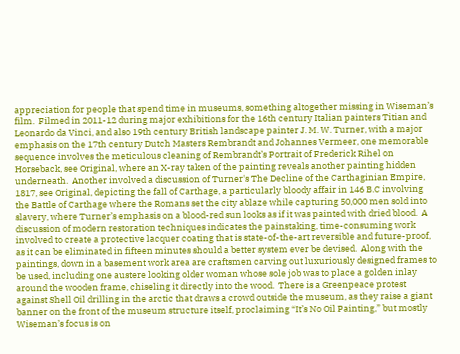appreciation for people that spend time in museums, something altogether missing in Wiseman’s film.  Filmed in 2011-12 during major exhibitions for the 16th century Italian painters Titian and Leonardo da Vinci, and also 19th century British landscape painter J. M. W. Turner, with a major emphasis on the 17th century Dutch Masters Rembrandt and Johannes Vermeer, one memorable sequence involves the meticulous cleaning of Rembrandt’s Portrait of Frederick Rihel on Horseback, see Original, where an X-ray taken of the painting reveals another painting hidden underneath.  Another involved a discussion of Turner's The Decline of the Carthaginian Empire, 1817, see Original, depicting the fall of Carthage, a particularly bloody affair in 146 B.C involving the Battle of Carthage where the Romans set the city ablaze while capturing 50,000 men sold into slavery, where Turner’s emphasis on a blood-red sun looks as if it was painted with dried blood.  A discussion of modern restoration techniques indicates the painstaking, time-consuming work involved to create a protective lacquer coating that is state-of-the-art reversible and future-proof, as it can be eliminated in fifteen minutes should a better system ever be devised.  Along with the paintings, down in a basement work area are craftsmen carving out luxuriously designed frames to be used, including one austere looking older woman whose sole job was to place a golden inlay around the wooden frame, chiseling it directly into the wood.  There is a Greenpeace protest against Shell Oil drilling in the arctic that draws a crowd outside the museum, as they raise a giant banner on the front of the museum structure itself, proclaiming “It’s No Oil Painting,” but mostly Wiseman’s focus is on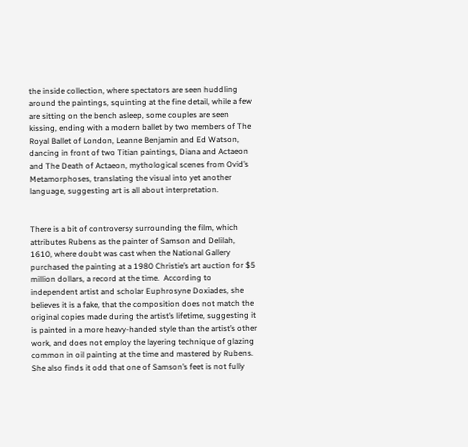the inside collection, where spectators are seen huddling around the paintings, squinting at the fine detail, while a few are sitting on the bench asleep, some couples are seen kissing, ending with a modern ballet by two members of The Royal Ballet of London, Leanne Benjamin and Ed Watson, dancing in front of two Titian paintings, Diana and Actaeon and The Death of Actaeon, mythological scenes from Ovid’s Metamorphoses, translating the visual into yet another language, suggesting art is all about interpretation.


There is a bit of controversy surrounding the film, which attributes Rubens as the painter of Samson and Delilah, 1610, where doubt was cast when the National Gallery purchased the painting at a 1980 Christie’s art auction for $5 million dollars, a record at the time.  According to independent artist and scholar Euphrosyne Doxiades, she believes it is a fake, that the composition does not match the original copies made during the artist’s lifetime, suggesting it is painted in a more heavy-handed style than the artist’s other work, and does not employ the layering technique of glazing common in oil painting at the time and mastered by Rubens.  She also finds it odd that one of Samson’s feet is not fully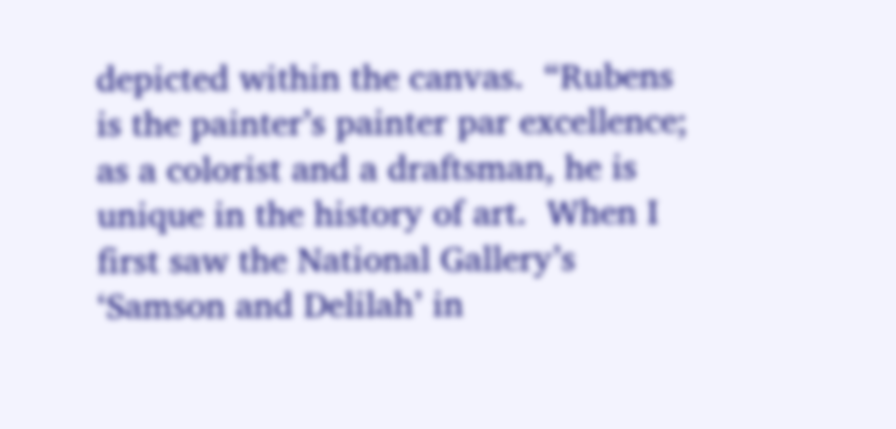depicted within the canvas.  “Rubens is the painter’s painter par excellence; as a colorist and a draftsman, he is unique in the history of art.  When I first saw the National Gallery’s ‘Samson and Delilah’ in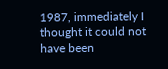1987, immediately I thought it could not have been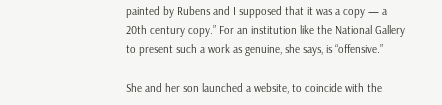painted by Rubens and I supposed that it was a copy — a 20th century copy.” For an institution like the National Gallery to present such a work as genuine, she says, is “offensive.”

She and her son launched a website, to coincide with the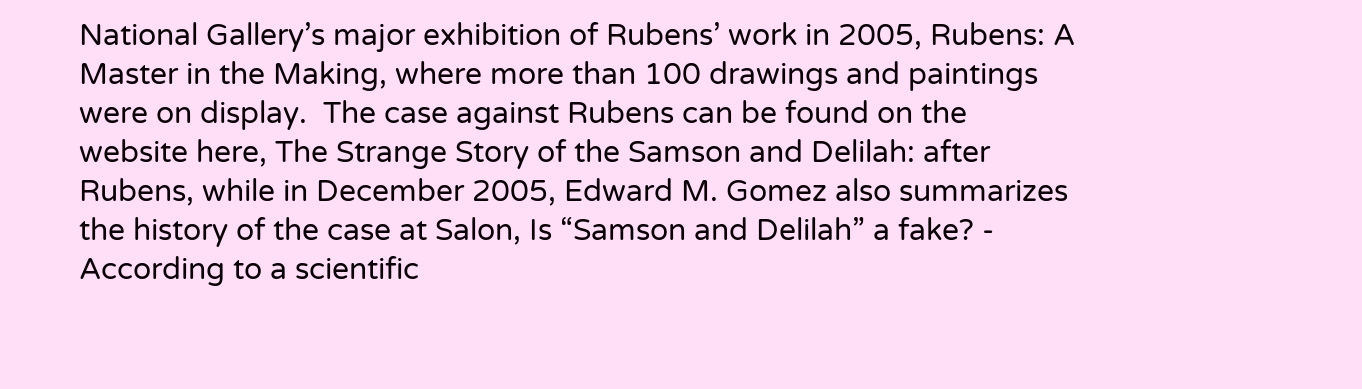National Gallery’s major exhibition of Rubens’ work in 2005, Rubens: A Master in the Making, where more than 100 drawings and paintings were on display.  The case against Rubens can be found on the website here, The Strange Story of the Samson and Delilah: after Rubens, while in December 2005, Edward M. Gomez also summarizes the history of the case at Salon, Is “Samson and Delilah” a fake? -  According to a scientific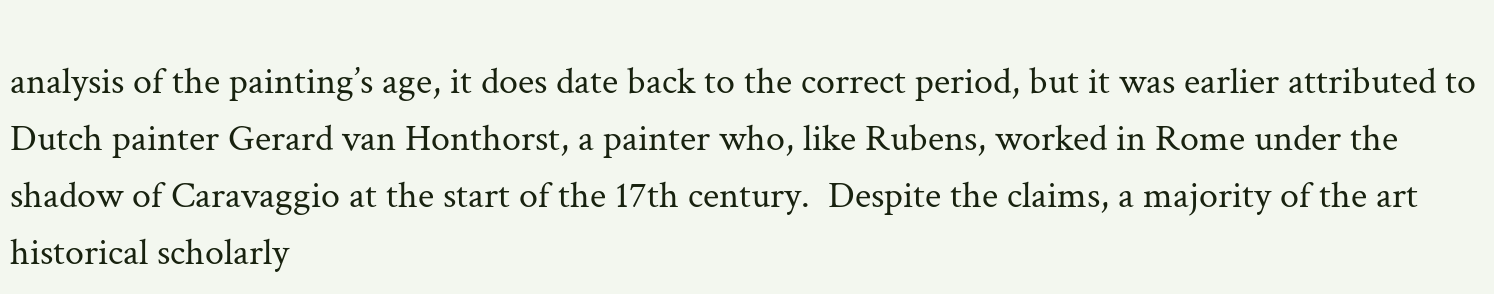analysis of the painting’s age, it does date back to the correct period, but it was earlier attributed to Dutch painter Gerard van Honthorst, a painter who, like Rubens, worked in Rome under the shadow of Caravaggio at the start of the 17th century.  Despite the claims, a majority of the art historical scholarly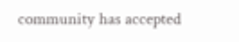community has accepted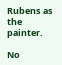Rubens as the painter.

No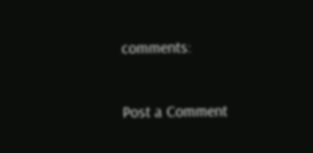comments:

Post a Comment